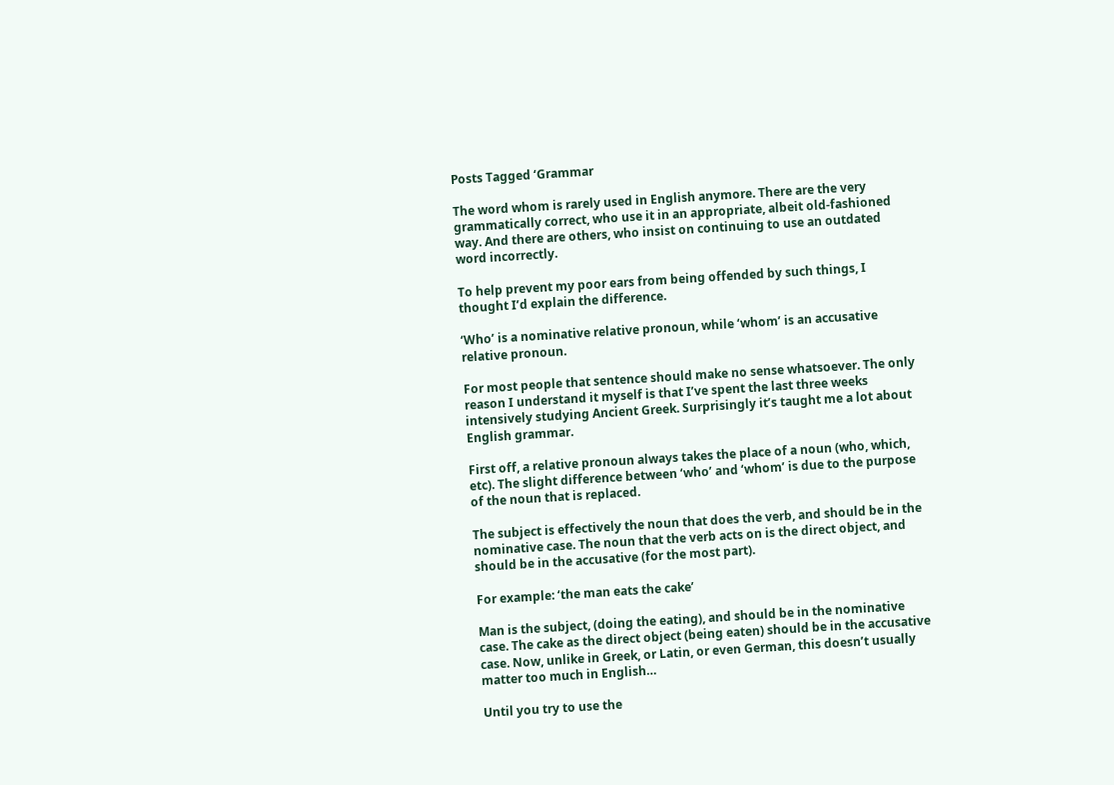Posts Tagged ‘Grammar

The word whom is rarely used in English anymore. There are the very grammatically correct, who use it in an appropriate, albeit old-fashioned way. And there are others, who insist on continuing to use an outdated word incorrectly.

To help prevent my poor ears from being offended by such things, I thought I’d explain the difference.

‘Who’ is a nominative relative pronoun, while ‘whom’ is an accusative relative pronoun.

For most people that sentence should make no sense whatsoever. The only reason I understand it myself is that I’ve spent the last three weeks intensively studying Ancient Greek. Surprisingly it’s taught me a lot about English grammar.

First off, a relative pronoun always takes the place of a noun (who, which, etc). The slight difference between ‘who’ and ‘whom’ is due to the purpose of the noun that is replaced.

The subject is effectively the noun that does the verb, and should be in the nominative case. The noun that the verb acts on is the direct object, and should be in the accusative (for the most part).

For example: ‘the man eats the cake’

Man is the subject, (doing the eating), and should be in the nominative case. The cake as the direct object (being eaten) should be in the accusative case. Now, unlike in Greek, or Latin, or even German, this doesn’t usually matter too much in English…

Until you try to use the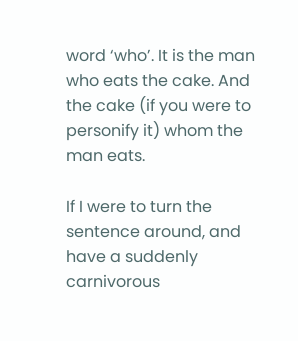word ‘who’. It is the man who eats the cake. And the cake (if you were to personify it) whom the man eats.

If I were to turn the sentence around, and have a suddenly carnivorous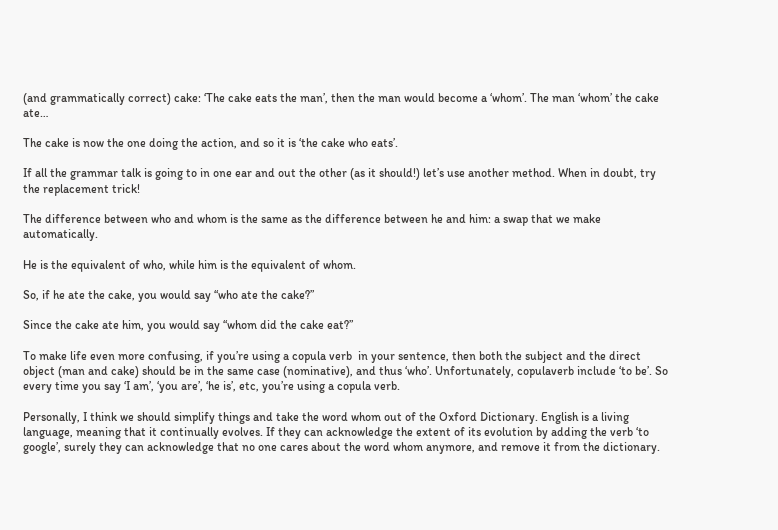(and grammatically correct) cake: ‘The cake eats the man’, then the man would become a ‘whom’. The man ‘whom’ the cake ate…

The cake is now the one doing the action, and so it is ‘the cake who eats’.

If all the grammar talk is going to in one ear and out the other (as it should!) let’s use another method. When in doubt, try the replacement trick!

The difference between who and whom is the same as the difference between he and him: a swap that we make automatically.

He is the equivalent of who, while him is the equivalent of whom.

So, if he ate the cake, you would say “who ate the cake?”

Since the cake ate him, you would say “whom did the cake eat?”

To make life even more confusing, if you’re using a copula verb  in your sentence, then both the subject and the direct object (man and cake) should be in the same case (nominative), and thus ‘who’. Unfortunately, copulaverb include ‘to be’. So every time you say ‘I am’, ‘you are’, ‘he is’, etc, you’re using a copula verb.

Personally, I think we should simplify things and take the word whom out of the Oxford Dictionary. English is a living language, meaning that it continually evolves. If they can acknowledge the extent of its evolution by adding the verb ‘to google’, surely they can acknowledge that no one cares about the word whom anymore, and remove it from the dictionary.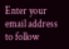Enter your email address to follow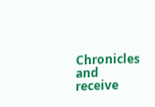Chronicles and receive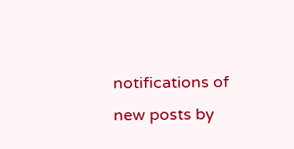notifications of new posts by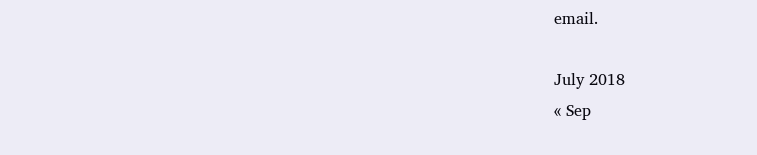email.

July 2018
« Sep